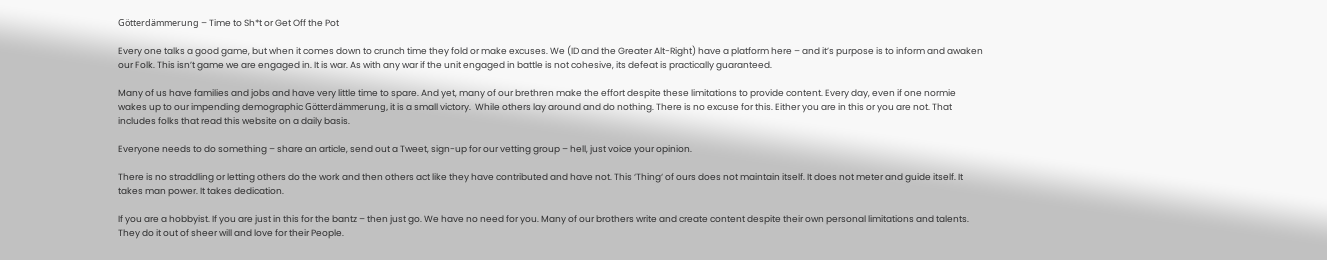Götterdämmerung – Time to Sh*t or Get Off the Pot

Every one talks a good game, but when it comes down to crunch time they fold or make excuses. We (ID and the Greater Alt-Right) have a platform here – and it’s purpose is to inform and awaken our Folk. This isn’t game we are engaged in. It is war. As with any war if the unit engaged in battle is not cohesive, its defeat is practically guaranteed.

Many of us have families and jobs and have very little time to spare. And yet, many of our brethren make the effort despite these limitations to provide content. Every day, even if one normie wakes up to our impending demographic Götterdämmerung, it is a small victory.  While others lay around and do nothing. There is no excuse for this. Either you are in this or you are not. That includes folks that read this website on a daily basis.

Everyone needs to do something – share an article, send out a Tweet, sign-up for our vetting group – hell, just voice your opinion.

There is no straddling or letting others do the work and then others act like they have contributed and have not. This ‘Thing‘ of ours does not maintain itself. It does not meter and guide itself. It takes man power. It takes dedication.

If you are a hobbyist. If you are just in this for the bantz – then just go. We have no need for you. Many of our brothers write and create content despite their own personal limitations and talents. They do it out of sheer will and love for their People.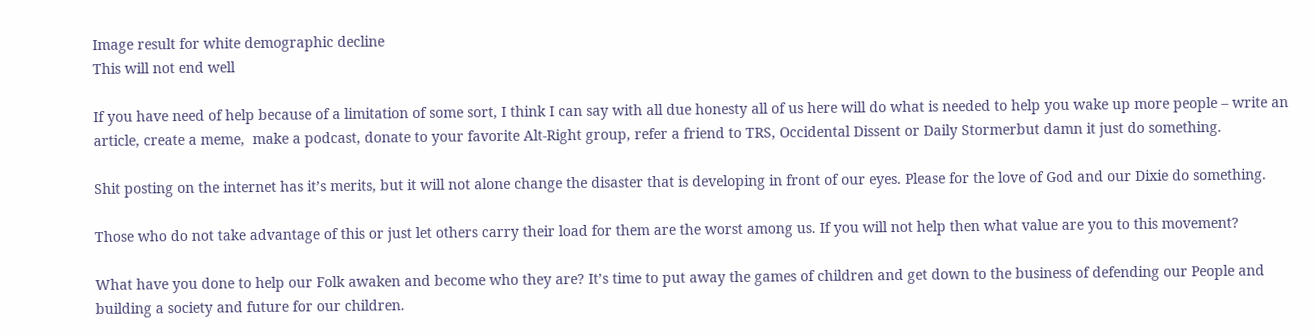Image result for white demographic decline
This will not end well

If you have need of help because of a limitation of some sort, I think I can say with all due honesty all of us here will do what is needed to help you wake up more people – write an article, create a meme,  make a podcast, donate to your favorite Alt-Right group, refer a friend to TRS, Occidental Dissent or Daily Stormerbut damn it just do something.

Shit posting on the internet has it’s merits, but it will not alone change the disaster that is developing in front of our eyes. Please for the love of God and our Dixie do something.

Those who do not take advantage of this or just let others carry their load for them are the worst among us. If you will not help then what value are you to this movement?

What have you done to help our Folk awaken and become who they are? It’s time to put away the games of children and get down to the business of defending our People and building a society and future for our children.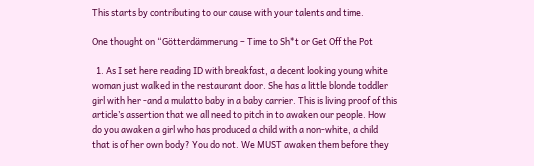This starts by contributing to our cause with your talents and time.

One thought on “Götterdämmerung – Time to Sh*t or Get Off the Pot

  1. As I set here reading ID with breakfast, a decent looking young white woman just walked in the restaurant door. She has a little blonde toddler girl with her -and a mulatto baby in a baby carrier. This is living proof of this article’s assertion that we all need to pitch in to awaken our people. How do you awaken a girl who has produced a child with a non-white, a child that is of her own body? You do not. We MUST awaken them before they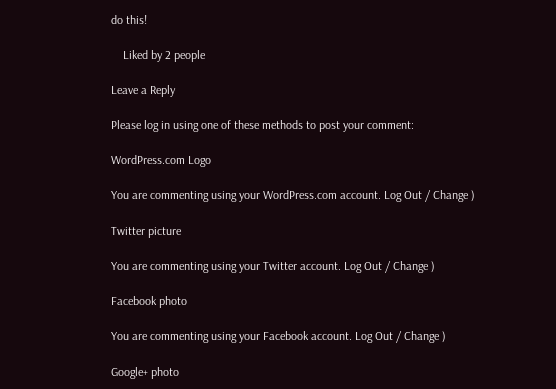do this!

    Liked by 2 people

Leave a Reply

Please log in using one of these methods to post your comment:

WordPress.com Logo

You are commenting using your WordPress.com account. Log Out / Change )

Twitter picture

You are commenting using your Twitter account. Log Out / Change )

Facebook photo

You are commenting using your Facebook account. Log Out / Change )

Google+ photo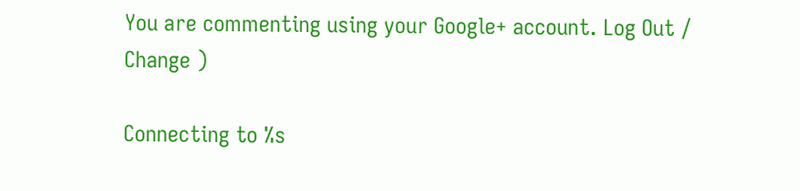You are commenting using your Google+ account. Log Out / Change )

Connecting to %s